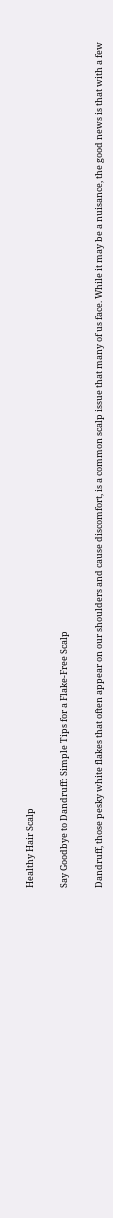Healthy Hair Scalp

Say Goodbye to Dandruff: Simple Tips for a Flake-Free Scalp

Dandruff, those pesky white flakes that often appear on our shoulders and cause discomfort, is a common scalp issue that many of us face. While it may be a nuisance, the good news is that with a few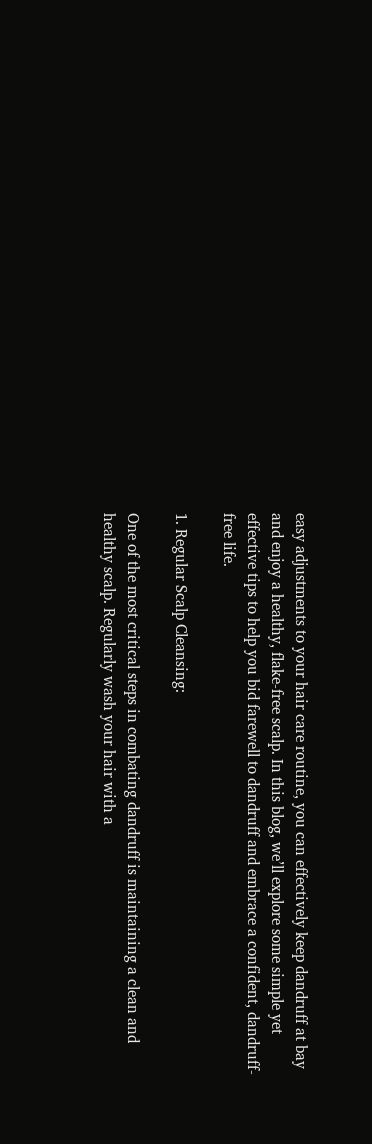easy adjustments to your hair care routine, you can effectively keep dandruff at bay and enjoy a healthy, flake-free scalp. In this blog, we’ll explore some simple yet effective tips to help you bid farewell to dandruff and embrace a confident, dandruff-free life.

1. Regular Scalp Cleansing:

One of the most critical steps in combating dandruff is maintaining a clean and healthy scalp. Regularly wash your hair with a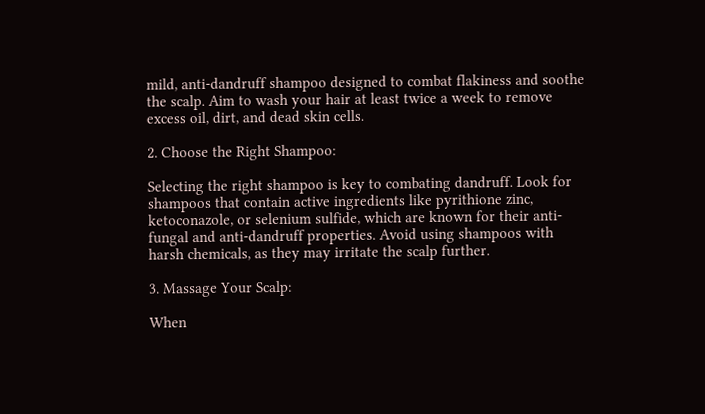mild, anti-dandruff shampoo designed to combat flakiness and soothe the scalp. Aim to wash your hair at least twice a week to remove excess oil, dirt, and dead skin cells.

2. Choose the Right Shampoo:

Selecting the right shampoo is key to combating dandruff. Look for shampoos that contain active ingredients like pyrithione zinc, ketoconazole, or selenium sulfide, which are known for their anti-fungal and anti-dandruff properties. Avoid using shampoos with harsh chemicals, as they may irritate the scalp further.

3. Massage Your Scalp:

When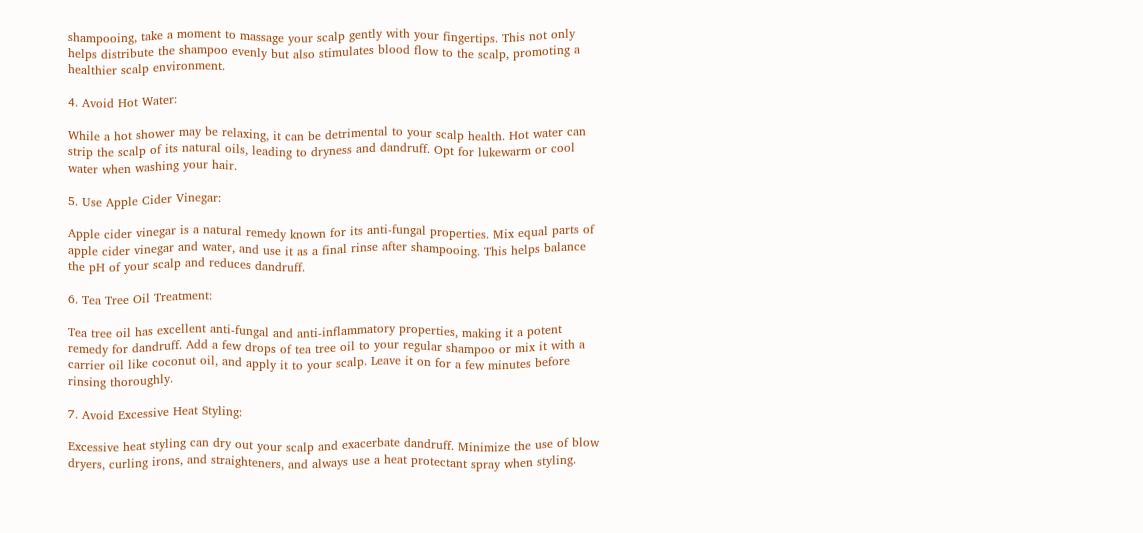shampooing, take a moment to massage your scalp gently with your fingertips. This not only helps distribute the shampoo evenly but also stimulates blood flow to the scalp, promoting a healthier scalp environment.

4. Avoid Hot Water:

While a hot shower may be relaxing, it can be detrimental to your scalp health. Hot water can strip the scalp of its natural oils, leading to dryness and dandruff. Opt for lukewarm or cool water when washing your hair.

5. Use Apple Cider Vinegar:

Apple cider vinegar is a natural remedy known for its anti-fungal properties. Mix equal parts of apple cider vinegar and water, and use it as a final rinse after shampooing. This helps balance the pH of your scalp and reduces dandruff.

6. Tea Tree Oil Treatment:

Tea tree oil has excellent anti-fungal and anti-inflammatory properties, making it a potent remedy for dandruff. Add a few drops of tea tree oil to your regular shampoo or mix it with a carrier oil like coconut oil, and apply it to your scalp. Leave it on for a few minutes before rinsing thoroughly.

7. Avoid Excessive Heat Styling:

Excessive heat styling can dry out your scalp and exacerbate dandruff. Minimize the use of blow dryers, curling irons, and straighteners, and always use a heat protectant spray when styling.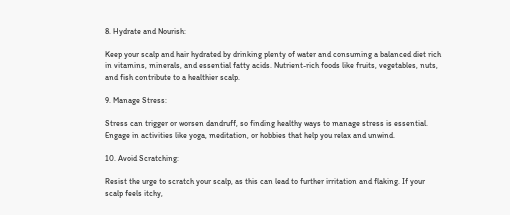8. Hydrate and Nourish:

Keep your scalp and hair hydrated by drinking plenty of water and consuming a balanced diet rich in vitamins, minerals, and essential fatty acids. Nutrient-rich foods like fruits, vegetables, nuts, and fish contribute to a healthier scalp.

9. Manage Stress:

Stress can trigger or worsen dandruff, so finding healthy ways to manage stress is essential. Engage in activities like yoga, meditation, or hobbies that help you relax and unwind.

10. Avoid Scratching:

Resist the urge to scratch your scalp, as this can lead to further irritation and flaking. If your scalp feels itchy,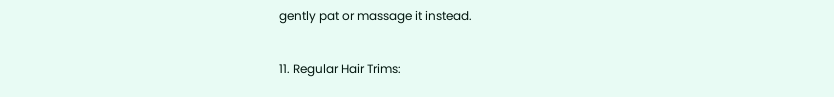gently pat or massage it instead.

11. Regular Hair Trims: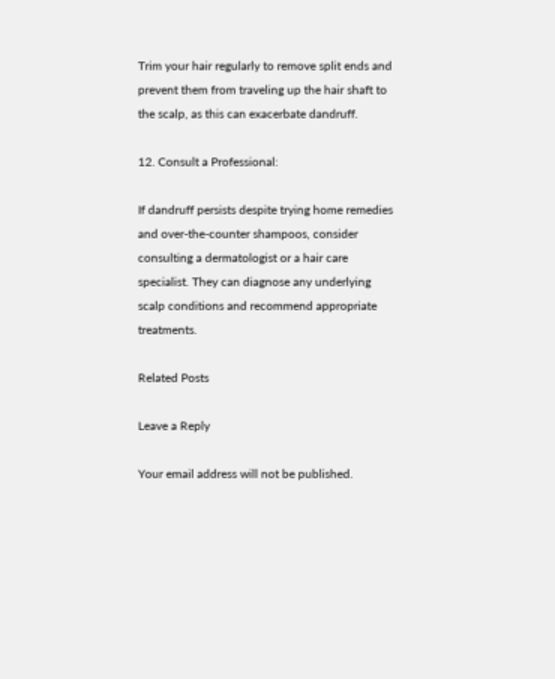Trim your hair regularly to remove split ends and prevent them from traveling up the hair shaft to the scalp, as this can exacerbate dandruff.

12. Consult a Professional:

If dandruff persists despite trying home remedies and over-the-counter shampoos, consider consulting a dermatologist or a hair care specialist. They can diagnose any underlying scalp conditions and recommend appropriate treatments.

Related Posts

Leave a Reply

Your email address will not be published.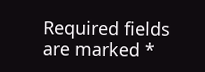Required fields are marked *